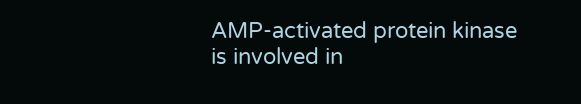AMP-activated protein kinase is involved in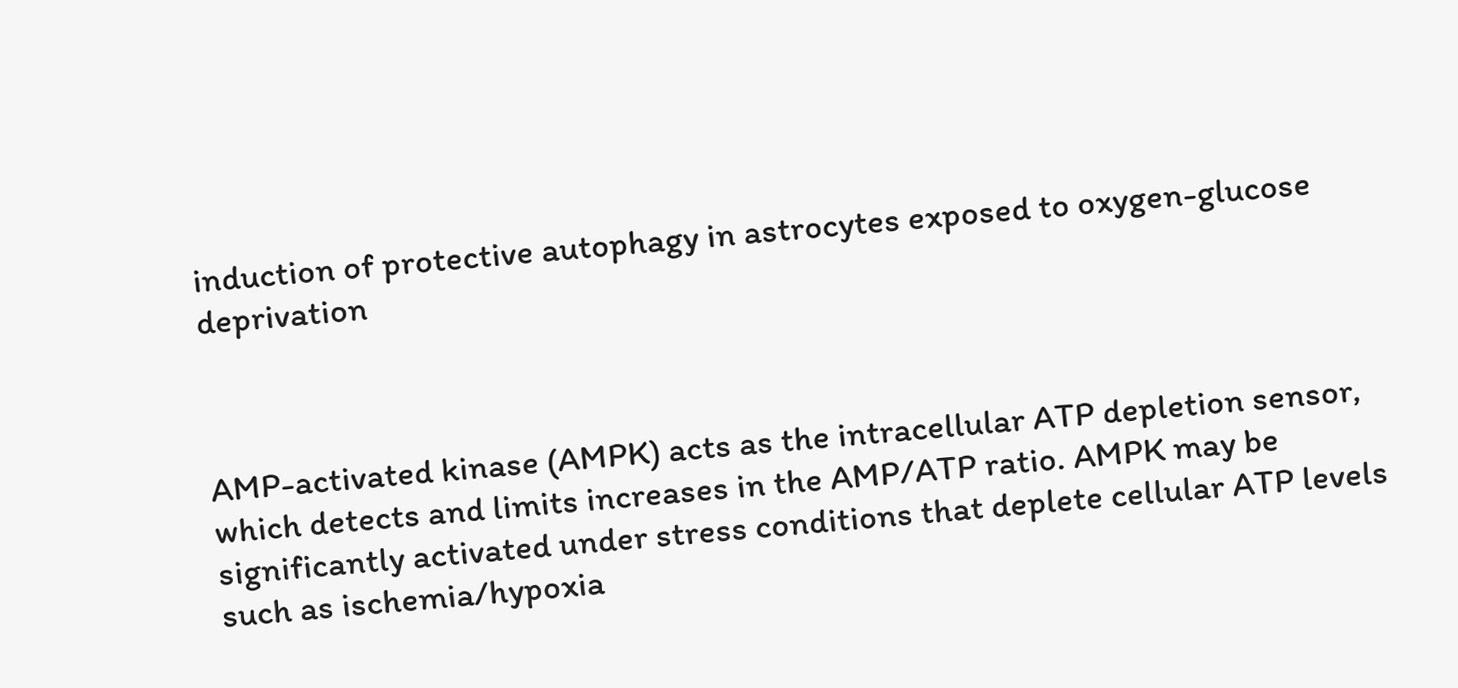induction of protective autophagy in astrocytes exposed to oxygen-glucose deprivation



AMP-activated kinase (AMPK) acts as the intracellular ATP depletion sensor, which detects and limits increases in the AMP/ATP ratio. AMPK may be significantly activated under stress conditions that deplete cellular ATP levels such as ischemia/hypoxia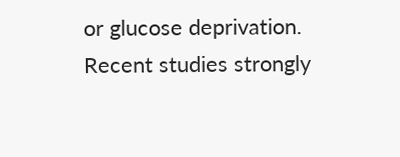or glucose deprivation. Recent studies strongly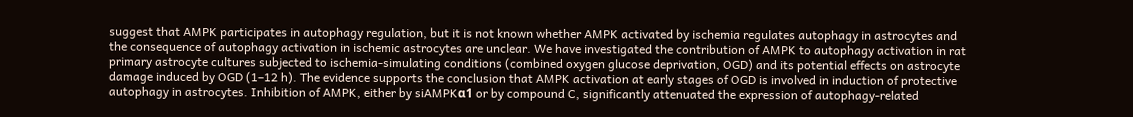suggest that AMPK participates in autophagy regulation, but it is not known whether AMPK activated by ischemia regulates autophagy in astrocytes and the consequence of autophagy activation in ischemic astrocytes are unclear. We have investigated the contribution of AMPK to autophagy activation in rat primary astrocyte cultures subjected to ischemia-simulating conditions (combined oxygen glucose deprivation, OGD) and its potential effects on astrocyte damage induced by OGD (1–12 h). The evidence supports the conclusion that AMPK activation at early stages of OGD is involved in induction of protective autophagy in astrocytes. Inhibition of AMPK, either by siAMPKα1 or by compound C, significantly attenuated the expression of autophagy-related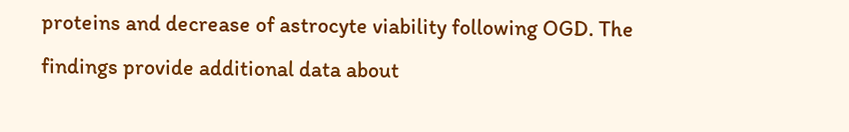proteins and decrease of astrocyte viability following OGD. The findings provide additional data about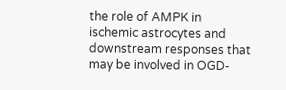the role of AMPK in ischemic astrocytes and downstream responses that may be involved in OGD-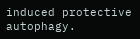induced protective autophagy.